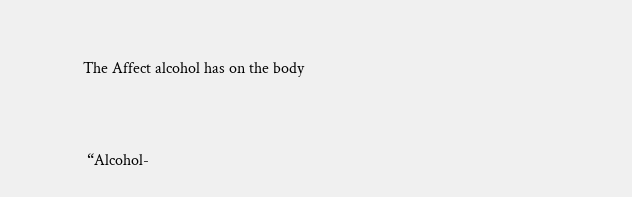The Affect alcohol has on the body


 “Alcohol-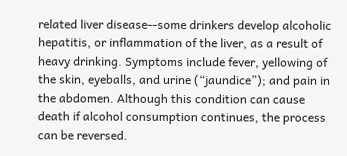related liver disease--some drinkers develop alcoholic hepatitis, or inflammation of the liver, as a result of heavy drinking. Symptoms include fever, yellowing of the skin, eyeballs, and urine (“jaundice”); and pain in the abdomen. Although this condition can cause death if alcohol consumption continues, the process can be reversed.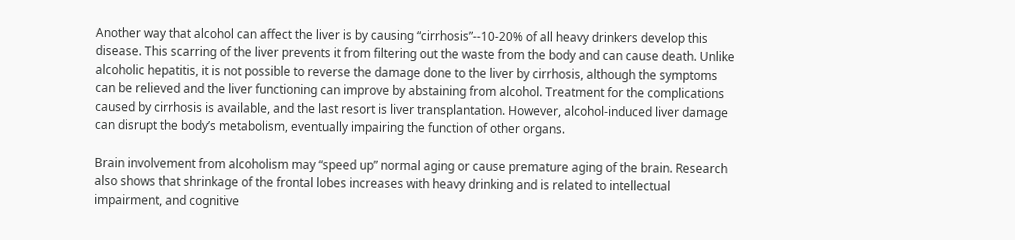Another way that alcohol can affect the liver is by causing “cirrhosis”--10-20% of all heavy drinkers develop this disease. This scarring of the liver prevents it from filtering out the waste from the body and can cause death. Unlike alcoholic hepatitis, it is not possible to reverse the damage done to the liver by cirrhosis, although the symptoms can be relieved and the liver functioning can improve by abstaining from alcohol. Treatment for the complications caused by cirrhosis is available, and the last resort is liver transplantation. However, alcohol-induced liver damage can disrupt the body’s metabolism, eventually impairing the function of other organs.

Brain involvement from alcoholism may “speed up” normal aging or cause premature aging of the brain. Research also shows that shrinkage of the frontal lobes increases with heavy drinking and is related to intellectual impairment, and cognitive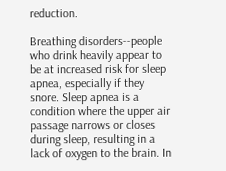reduction.

Breathing disorders--people who drink heavily appear to be at increased risk for sleep apnea, especially if they snore. Sleep apnea is a condition where the upper air passage narrows or closes during sleep, resulting in a lack of oxygen to the brain. In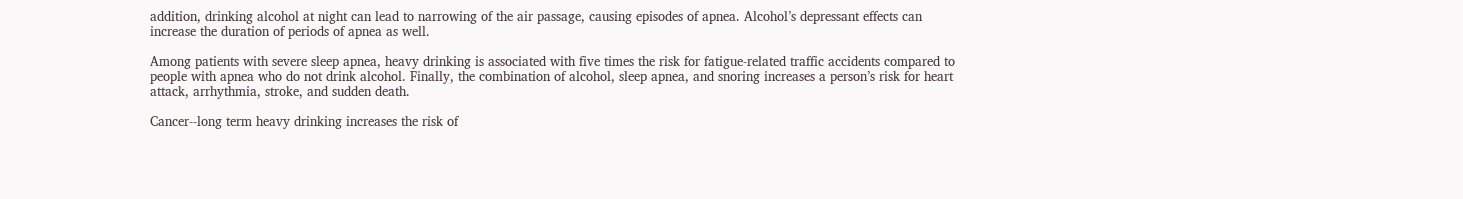addition, drinking alcohol at night can lead to narrowing of the air passage, causing episodes of apnea. Alcohol’s depressant effects can increase the duration of periods of apnea as well.

Among patients with severe sleep apnea, heavy drinking is associated with five times the risk for fatigue-related traffic accidents compared to people with apnea who do not drink alcohol. Finally, the combination of alcohol, sleep apnea, and snoring increases a person’s risk for heart attack, arrhythmia, stroke, and sudden death.

Cancer--long term heavy drinking increases the risk of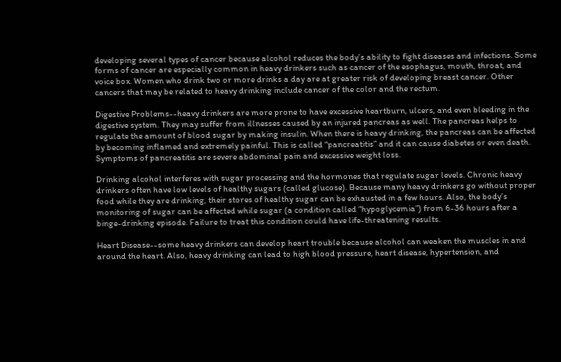developing several types of cancer because alcohol reduces the body’s ability to fight diseases and infections. Some forms of cancer are especially common in heavy drinkers such as cancer of the esophagus, mouth, throat, and voice box. Women who drink two or more drinks a day are at greater risk of developing breast cancer. Other cancers that may be related to heavy drinking include cancer of the color and the rectum.

Digestive Problems--heavy drinkers are more prone to have excessive heartburn, ulcers, and even bleeding in the digestive system. They may suffer from illnesses caused by an injured pancreas as well. The pancreas helps to regulate the amount of blood sugar by making insulin. When there is heavy drinking, the pancreas can be affected by becoming inflamed and extremely painful. This is called “pancreatitis” and it can cause diabetes or even death. Symptoms of pancreatitis are severe abdominal pain and excessive weight loss.

Drinking alcohol interferes with sugar processing and the hormones that regulate sugar levels. Chronic heavy drinkers often have low levels of healthy sugars (called glucose). Because many heavy drinkers go without proper food while they are drinking, their stores of healthy sugar can be exhausted in a few hours. Also, the body’s monitoring of sugar can be affected while sugar (a condition called “hypoglycemia”) from 6-36 hours after a binge-drinking episode. Failure to treat this condition could have life-threatening results.

Heart Disease--some heavy drinkers can develop heart trouble because alcohol can weaken the muscles in and around the heart. Also, heavy drinking can lead to high blood pressure, heart disease, hypertension, and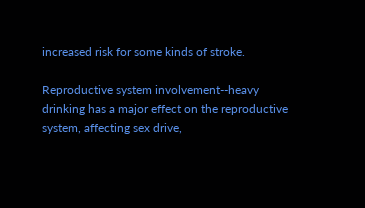increased risk for some kinds of stroke.

Reproductive system involvement--heavy drinking has a major effect on the reproductive system, affecting sex drive,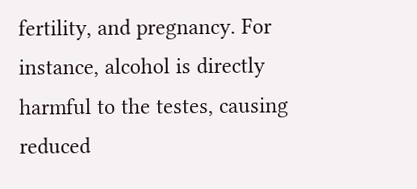fertility, and pregnancy. For instance, alcohol is directly harmful to the testes, causing reduced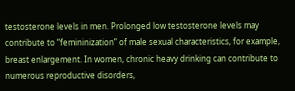testosterone levels in men. Prolonged low testosterone levels may contribute to “femininization” of male sexual characteristics, for example, breast enlargement. In women, chronic heavy drinking can contribute to numerous reproductive disorders,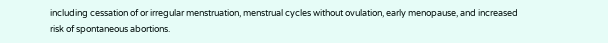including cessation of or irregular menstruation, menstrual cycles without ovulation, early menopause, and increased risk of spontaneous abortions.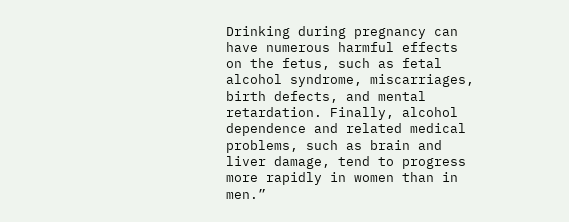Drinking during pregnancy can have numerous harmful effects on the fetus, such as fetal alcohol syndrome, miscarriages, birth defects, and mental retardation. Finally, alcohol dependence and related medical problems, such as brain and liver damage, tend to progress more rapidly in women than in men.”